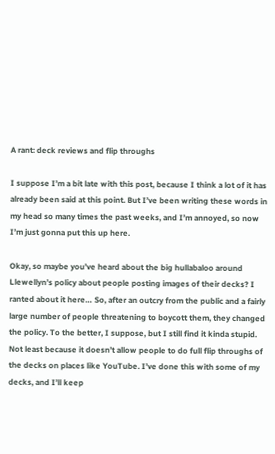A rant: deck reviews and flip throughs

I suppose I’m a bit late with this post, because I think a lot of it has already been said at this point. But I’ve been writing these words in my head so many times the past weeks, and I’m annoyed, so now I’m just gonna put this up here.

Okay, so maybe you’ve heard about the big hullabaloo around Llewellyn’s policy about people posting images of their decks? I ranted about it here… So, after an outcry from the public and a fairly large number of people threatening to boycott them, they changed the policy. To the better, I suppose, but I still find it kinda stupid. Not least because it doesn’t allow people to do full flip throughs of the decks on places like YouTube. I’ve done this with some of my decks, and I’ll keep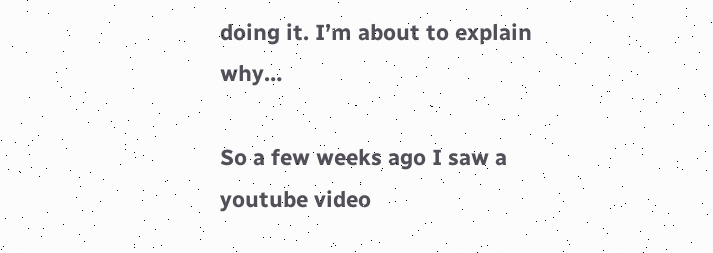doing it. I’m about to explain why…

So a few weeks ago I saw a youtube video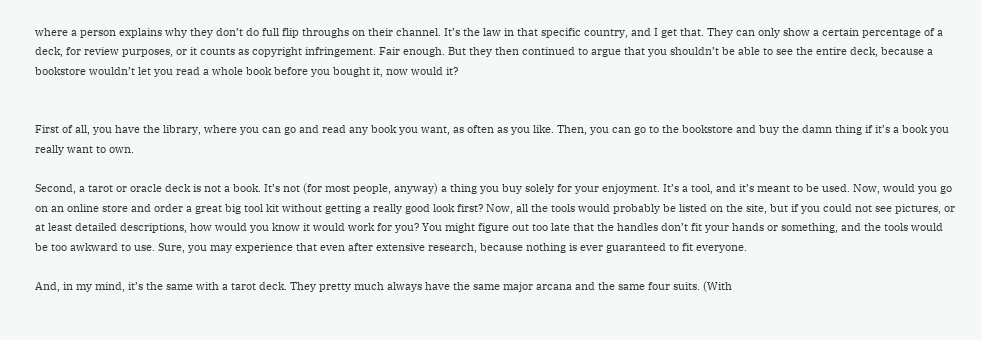where a person explains why they don’t do full flip throughs on their channel. It’s the law in that specific country, and I get that. They can only show a certain percentage of a deck, for review purposes, or it counts as copyright infringement. Fair enough. But they then continued to argue that you shouldn’t be able to see the entire deck, because a bookstore wouldn’t let you read a whole book before you bought it, now would it?


First of all, you have the library, where you can go and read any book you want, as often as you like. Then, you can go to the bookstore and buy the damn thing if it’s a book you really want to own.

Second, a tarot or oracle deck is not a book. It’s not (for most people, anyway) a thing you buy solely for your enjoyment. It’s a tool, and it’s meant to be used. Now, would you go on an online store and order a great big tool kit without getting a really good look first? Now, all the tools would probably be listed on the site, but if you could not see pictures, or at least detailed descriptions, how would you know it would work for you? You might figure out too late that the handles don’t fit your hands or something, and the tools would be too awkward to use. Sure, you may experience that even after extensive research, because nothing is ever guaranteed to fit everyone.

And, in my mind, it’s the same with a tarot deck. They pretty much always have the same major arcana and the same four suits. (With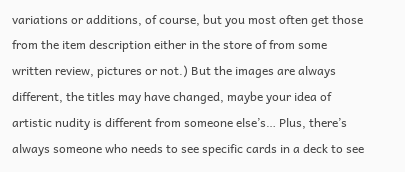variations or additions, of course, but you most often get those from the item description either in the store of from some written review, pictures or not.) But the images are always different, the titles may have changed, maybe your idea of artistic nudity is different from someone else’s… Plus, there’s always someone who needs to see specific cards in a deck to see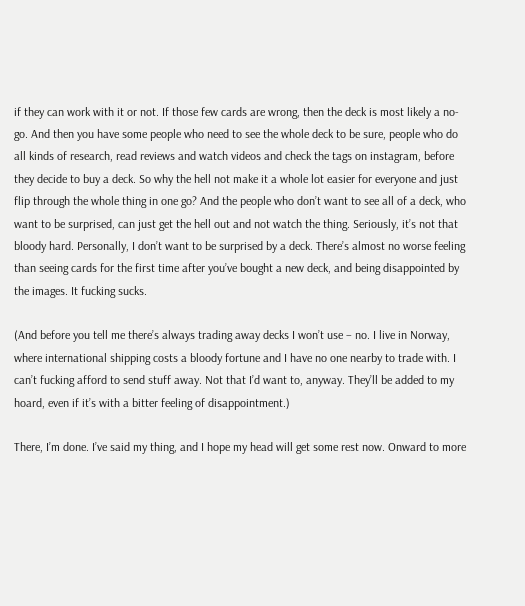if they can work with it or not. If those few cards are wrong, then the deck is most likely a no-go. And then you have some people who need to see the whole deck to be sure, people who do all kinds of research, read reviews and watch videos and check the tags on instagram, before they decide to buy a deck. So why the hell not make it a whole lot easier for everyone and just flip through the whole thing in one go? And the people who don’t want to see all of a deck, who want to be surprised, can just get the hell out and not watch the thing. Seriously, it’s not that bloody hard. Personally, I don’t want to be surprised by a deck. There’s almost no worse feeling than seeing cards for the first time after you’ve bought a new deck, and being disappointed by the images. It fucking sucks.

(And before you tell me there’s always trading away decks I won’t use – no. I live in Norway, where international shipping costs a bloody fortune and I have no one nearby to trade with. I can’t fucking afford to send stuff away. Not that I’d want to, anyway. They’ll be added to my hoard, even if it’s with a bitter feeling of disappointment.)

There, I’m done. I’ve said my thing, and I hope my head will get some rest now. Onward to more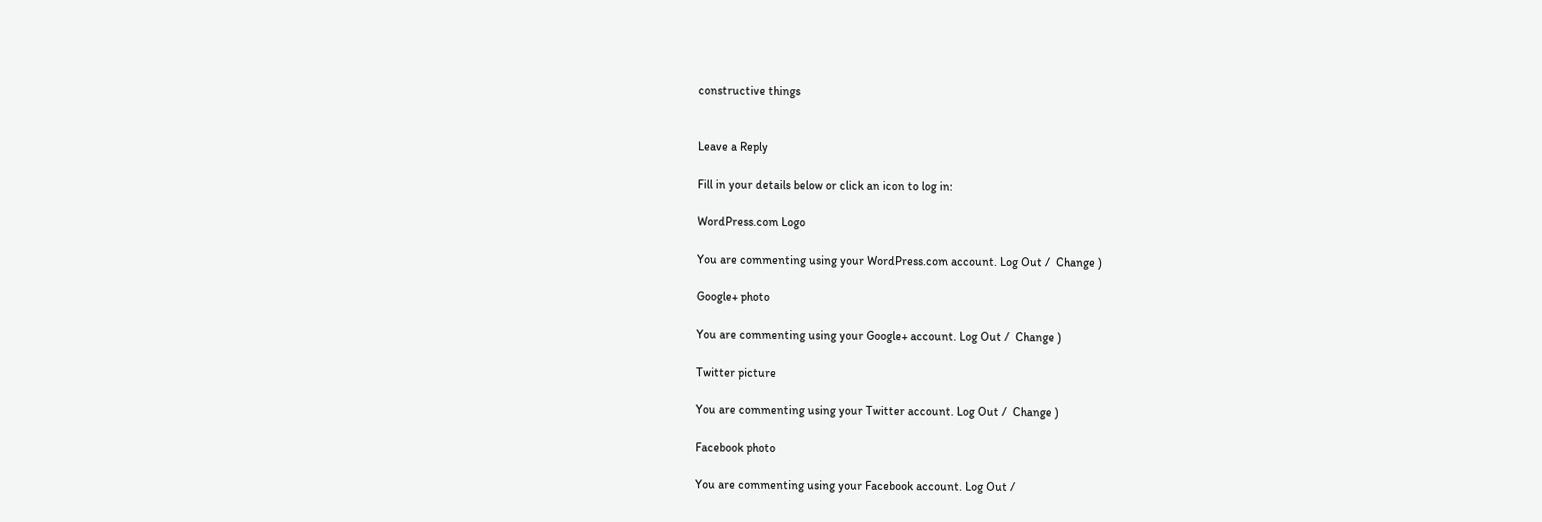constructive things


Leave a Reply

Fill in your details below or click an icon to log in:

WordPress.com Logo

You are commenting using your WordPress.com account. Log Out /  Change )

Google+ photo

You are commenting using your Google+ account. Log Out /  Change )

Twitter picture

You are commenting using your Twitter account. Log Out /  Change )

Facebook photo

You are commenting using your Facebook account. Log Out /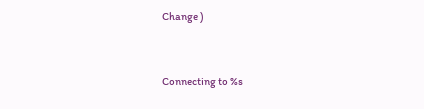Change )


Connecting to %s